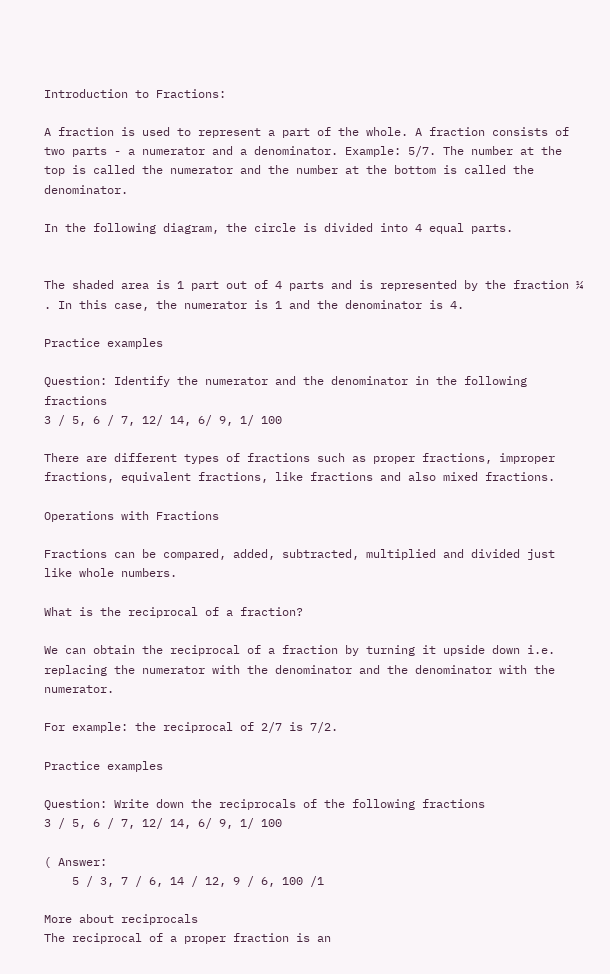Introduction to Fractions:

A fraction is used to represent a part of the whole. A fraction consists of two parts - a numerator and a denominator. Example: 5/7. The number at the top is called the numerator and the number at the bottom is called the denominator.

In the following diagram, the circle is divided into 4 equal parts.


The shaded area is 1 part out of 4 parts and is represented by the fraction ¼ . In this case, the numerator is 1 and the denominator is 4.

Practice examples

Question: Identify the numerator and the denominator in the following fractions
3 / 5, 6 / 7, 12/ 14, 6/ 9, 1/ 100

There are different types of fractions such as proper fractions, improper fractions, equivalent fractions, like fractions and also mixed fractions.

Operations with Fractions

Fractions can be compared, added, subtracted, multiplied and divided just like whole numbers.

What is the reciprocal of a fraction?

We can obtain the reciprocal of a fraction by turning it upside down i.e. replacing the numerator with the denominator and the denominator with the numerator.

For example: the reciprocal of 2/7 is 7/2.

Practice examples

Question: Write down the reciprocals of the following fractions
3 / 5, 6 / 7, 12/ 14, 6/ 9, 1/ 100

( Answer:
    5 / 3, 7 / 6, 14 / 12, 9 / 6, 100 /1

More about reciprocals
The reciprocal of a proper fraction is an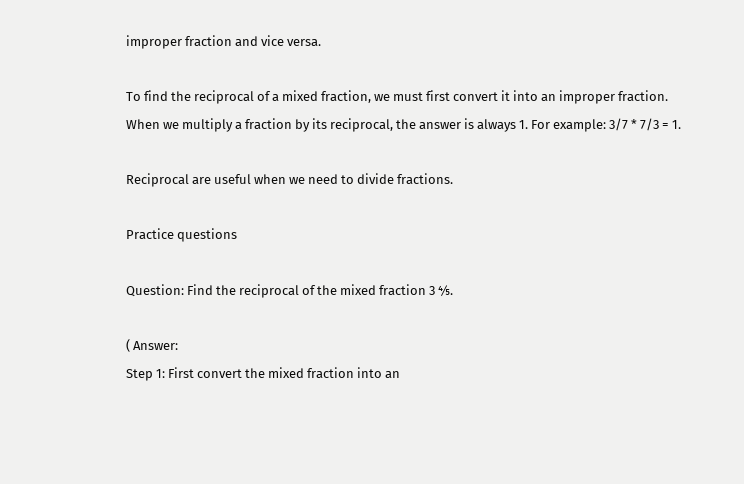improper fraction and vice versa.

To find the reciprocal of a mixed fraction, we must first convert it into an improper fraction.
When we multiply a fraction by its reciprocal, the answer is always 1. For example: 3/7 * 7/3 = 1.

Reciprocal are useful when we need to divide fractions.

Practice questions

Question: Find the reciprocal of the mixed fraction 3 ⅘.

( Answer:
Step 1: First convert the mixed fraction into an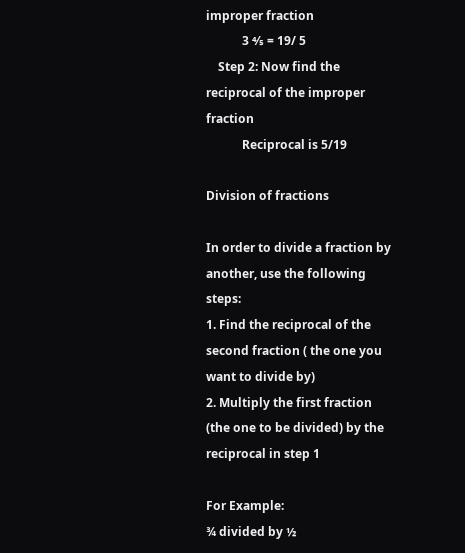improper fraction
            3 ⅘ = 19/ 5
    Step 2: Now find the reciprocal of the improper fraction
            Reciprocal is 5/19

Division of fractions

In order to divide a fraction by another, use the following steps:
1. Find the reciprocal of the second fraction ( the one you want to divide by)
2. Multiply the first fraction (the one to be divided) by the reciprocal in step 1

For Example:
¾ divided by ½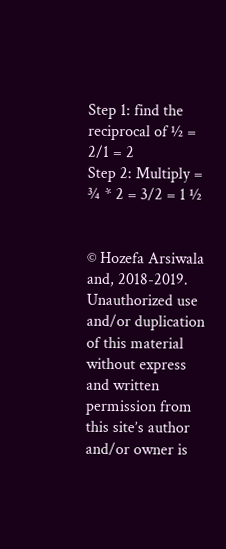Step 1: find the reciprocal of ½ = 2/1 = 2
Step 2: Multiply = ¾ * 2 = 3/2 = 1 ½


© Hozefa Arsiwala and, 2018-2019. Unauthorized use and/or duplication of this material without express and written permission from this site’s author and/or owner is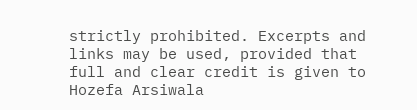strictly prohibited. Excerpts and links may be used, provided that full and clear credit is given to Hozefa Arsiwala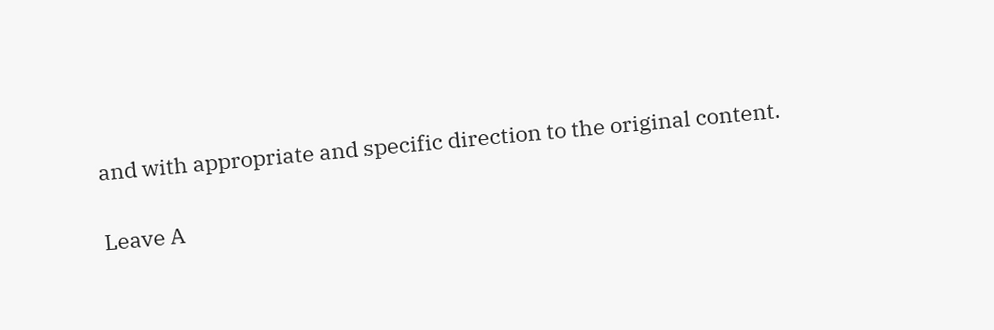and with appropriate and specific direction to the original content.

Leave A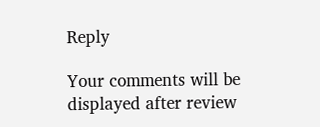Reply

Your comments will be displayed after review